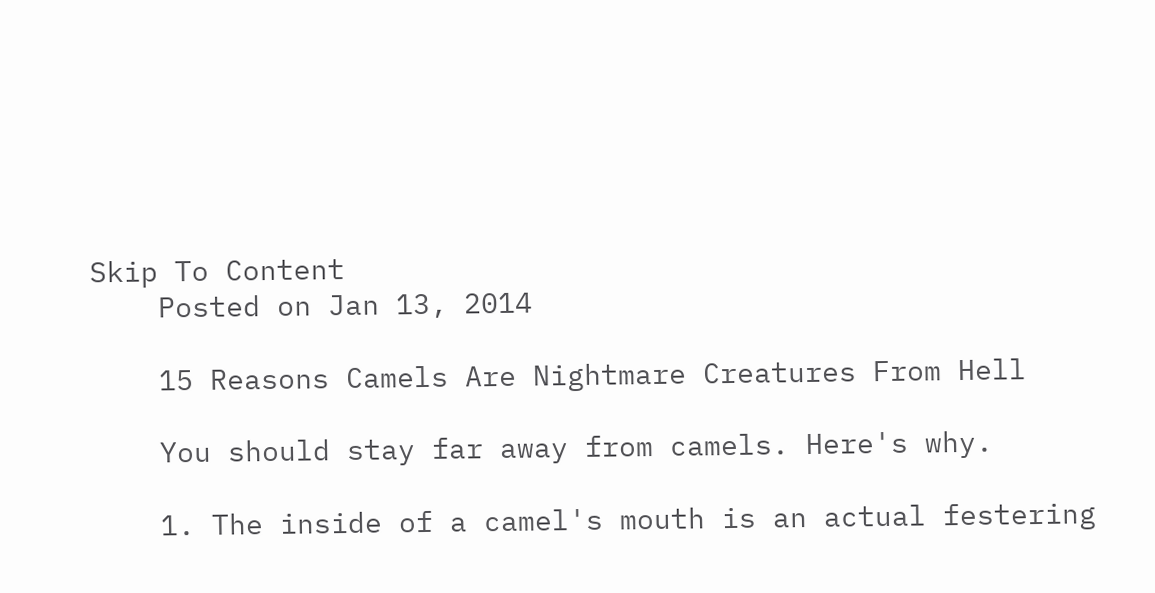Skip To Content
    Posted on Jan 13, 2014

    15 Reasons Camels Are Nightmare Creatures From Hell

    You should stay far away from camels. Here's why.

    1. The inside of a camel's mouth is an actual festering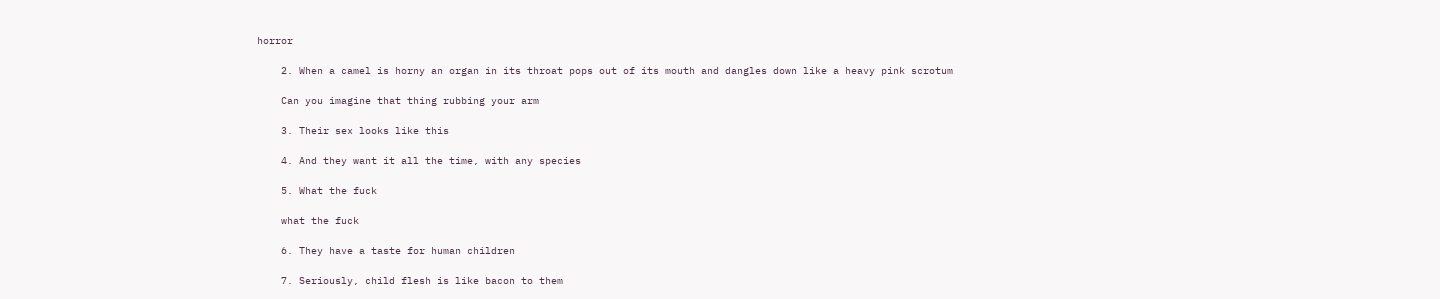horror

    2. When a camel is horny an organ in its throat pops out of its mouth and dangles down like a heavy pink scrotum

    Can you imagine that thing rubbing your arm

    3. Their sex looks like this

    4. And they want it all the time, with any species

    5. What the fuck

    what the fuck

    6. They have a taste for human children

    7. Seriously, child flesh is like bacon to them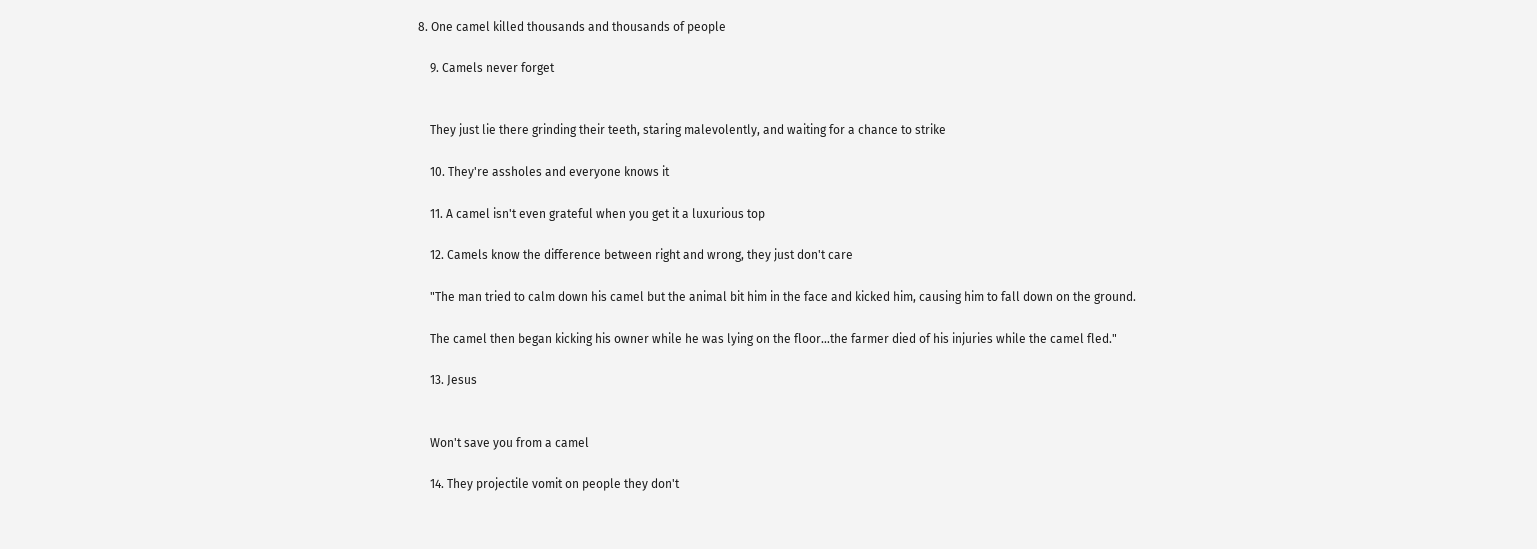8. One camel killed thousands and thousands of people

    9. Camels never forget


    They just lie there grinding their teeth, staring malevolently, and waiting for a chance to strike

    10. They're assholes and everyone knows it

    11. A camel isn't even grateful when you get it a luxurious top

    12. Camels know the difference between right and wrong, they just don't care

    "The man tried to calm down his camel but the animal bit him in the face and kicked him, causing him to fall down on the ground.

    The camel then began kicking his owner while he was lying on the floor…the farmer died of his injuries while the camel fled."

    13. Jesus


    Won't save you from a camel

    14. They projectile vomit on people they don't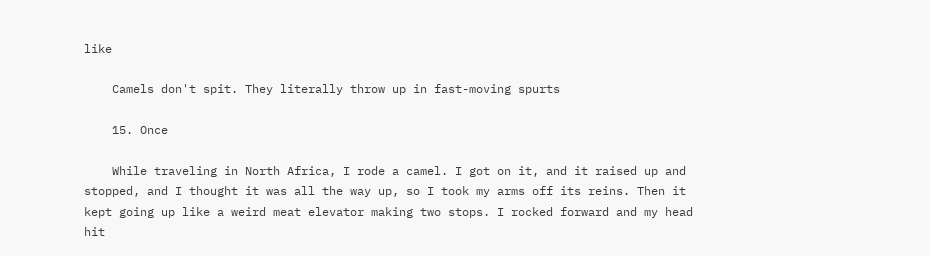like

    Camels don't spit. They literally throw up in fast-moving spurts

    15. Once

    While traveling in North Africa, I rode a camel. I got on it, and it raised up and stopped, and I thought it was all the way up, so I took my arms off its reins. Then it kept going up like a weird meat elevator making two stops. I rocked forward and my head hit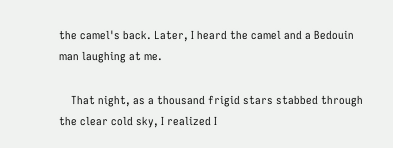the camel's back. Later, I heard the camel and a Bedouin man laughing at me.

    That night, as a thousand frigid stars stabbed through the clear cold sky, I realized I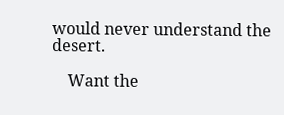would never understand the desert.

    Want the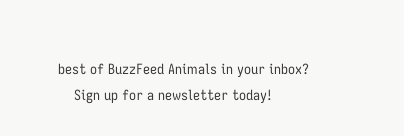best of BuzzFeed Animals in your inbox?
    Sign up for a newsletter today!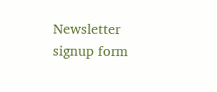Newsletter signup form